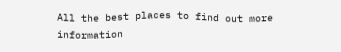All the best places to find out more information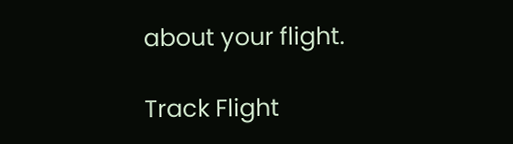about your flight.

Track Flight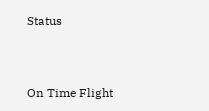Status



On Time Flight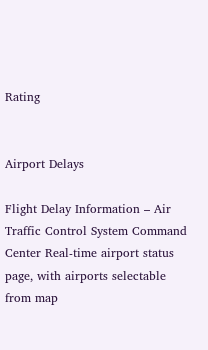Rating


Airport Delays

Flight Delay Information – Air Traffic Control System Command Center Real-time airport status page, with airports selectable from map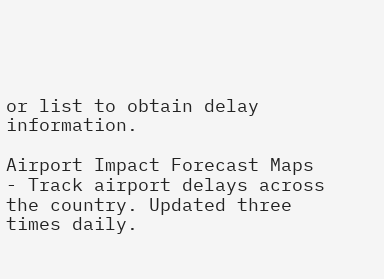or list to obtain delay information.

Airport Impact Forecast Maps
- Track airport delays across the country. Updated three times daily.